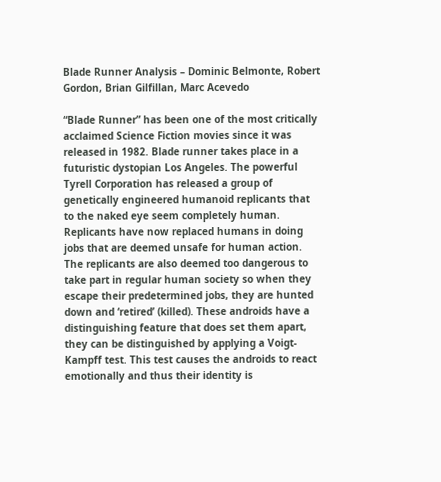Blade Runner Analysis – Dominic Belmonte, Robert Gordon, Brian Gilfillan, Marc Acevedo

“Blade Runner” has been one of the most critically acclaimed Science Fiction movies since it was released in 1982. Blade runner takes place in a futuristic dystopian Los Angeles. The powerful Tyrell Corporation has released a group of genetically engineered humanoid replicants that to the naked eye seem completely human. Replicants have now replaced humans in doing jobs that are deemed unsafe for human action. The replicants are also deemed too dangerous to take part in regular human society so when they escape their predetermined jobs, they are hunted down and ‘retired’ (killed). These androids have a distinguishing feature that does set them apart, they can be distinguished by applying a Voigt-Kampff test. This test causes the androids to react emotionally and thus their identity is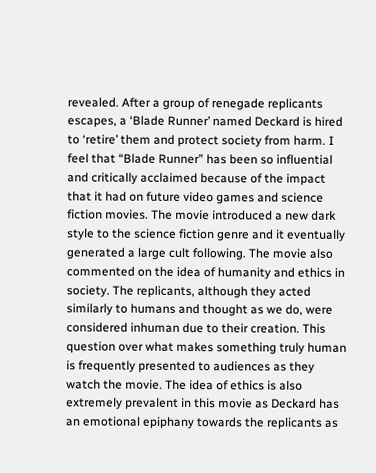revealed. After a group of renegade replicants escapes, a ‘Blade Runner’ named Deckard is hired to ‘retire’ them and protect society from harm. I feel that “Blade Runner” has been so influential and critically acclaimed because of the impact that it had on future video games and science fiction movies. The movie introduced a new dark style to the science fiction genre and it eventually generated a large cult following. The movie also commented on the idea of humanity and ethics in society. The replicants, although they acted similarly to humans and thought as we do, were considered inhuman due to their creation. This question over what makes something truly human is frequently presented to audiences as they watch the movie. The idea of ethics is also extremely prevalent in this movie as Deckard has an emotional epiphany towards the replicants as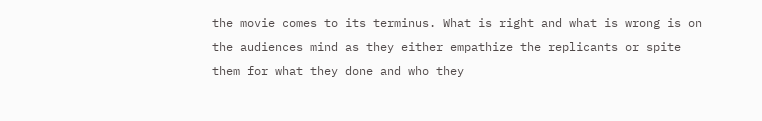the movie comes to its terminus. What is right and what is wrong is on the audiences mind as they either empathize the replicants or spite them for what they done and who they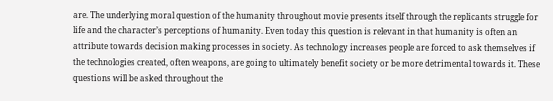are. The underlying moral question of the humanity throughout movie presents itself through the replicants struggle for life and the character’s perceptions of humanity. Even today this question is relevant in that humanity is often an attribute towards decision making processes in society. As technology increases people are forced to ask themselves if the technologies created, often weapons, are going to ultimately benefit society or be more detrimental towards it. These questions will be asked throughout the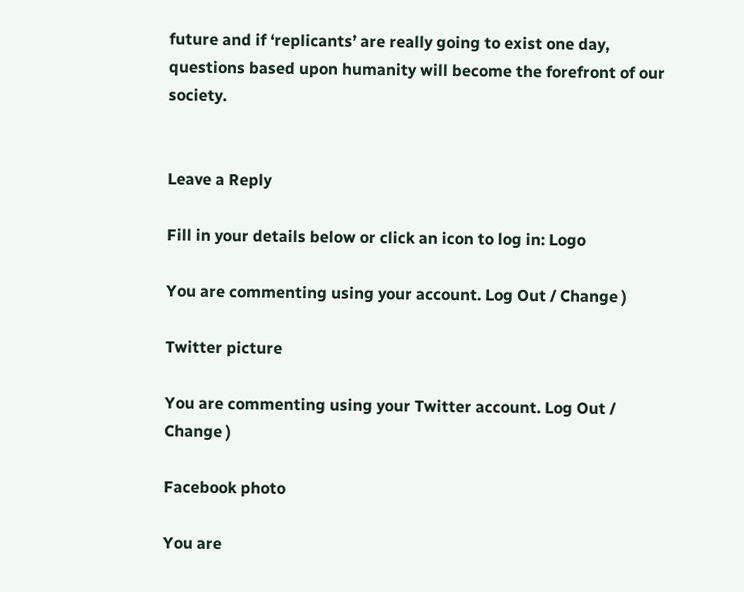future and if ‘replicants’ are really going to exist one day, questions based upon humanity will become the forefront of our society.


Leave a Reply

Fill in your details below or click an icon to log in: Logo

You are commenting using your account. Log Out / Change )

Twitter picture

You are commenting using your Twitter account. Log Out / Change )

Facebook photo

You are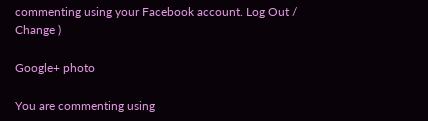commenting using your Facebook account. Log Out / Change )

Google+ photo

You are commenting using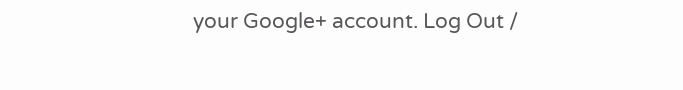your Google+ account. Log Out /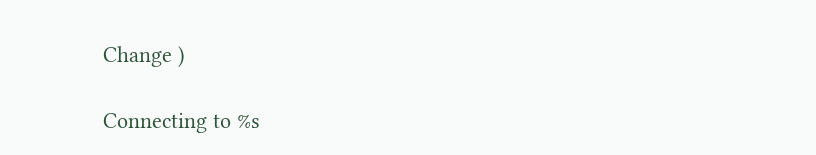Change )

Connecting to %s